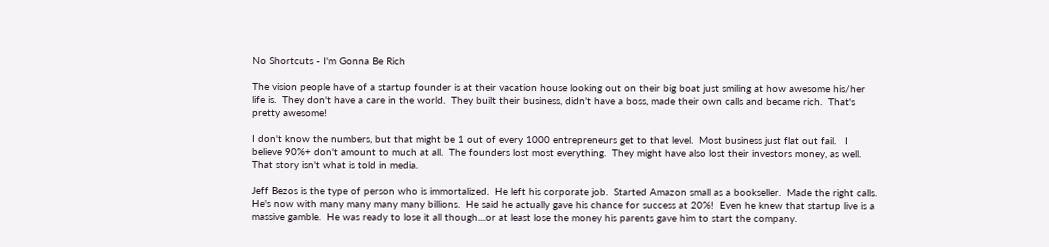No Shortcuts - I'm Gonna Be Rich

The vision people have of a startup founder is at their vacation house looking out on their big boat just smiling at how awesome his/her life is.  They don't have a care in the world.  They built their business, didn't have a boss, made their own calls and became rich.  That's pretty awesome!

I don't know the numbers, but that might be 1 out of every 1000 entrepreneurs get to that level.  Most business just flat out fail.   I believe 90%+ don't amount to much at all.  The founders lost most everything.  They might have also lost their investors money, as well.  That story isn't what is told in media.

Jeff Bezos is the type of person who is immortalized.  He left his corporate job.  Started Amazon small as a bookseller.  Made the right calls.  He's now with many many many many billions.  He said he actually gave his chance for success at 20%!  Even he knew that startup live is a massive gamble.  He was ready to lose it all though....or at least lose the money his parents gave him to start the company.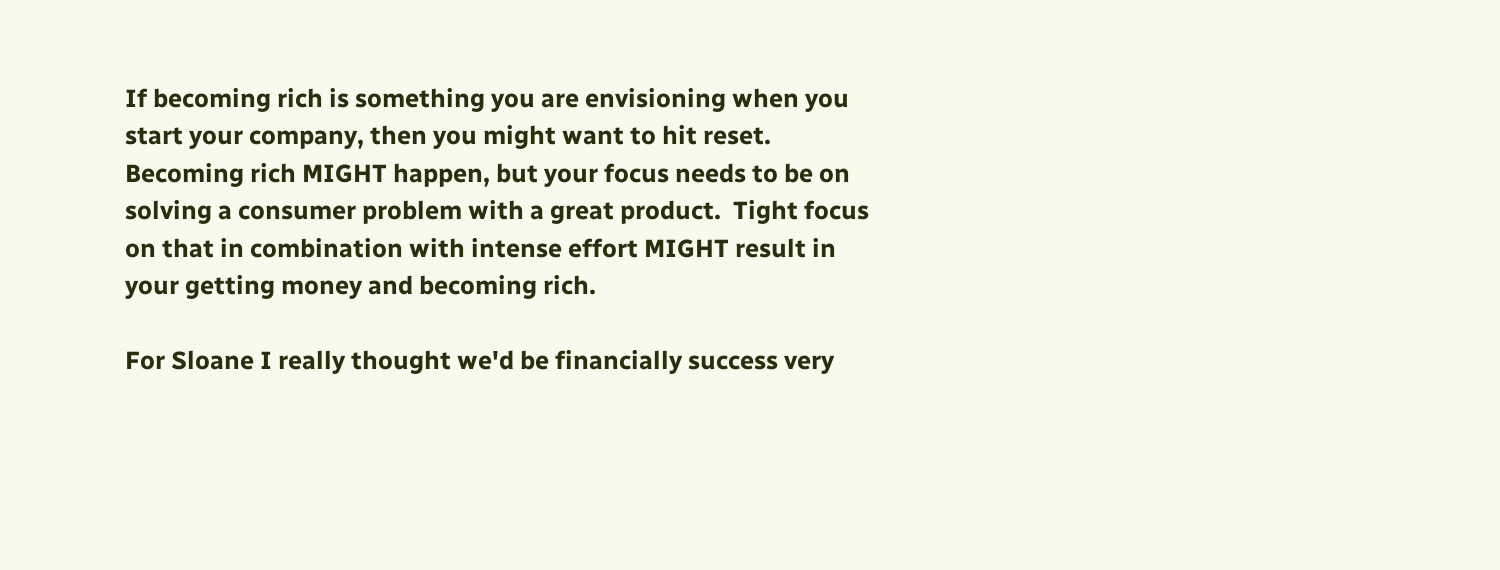If becoming rich is something you are envisioning when you start your company, then you might want to hit reset.  Becoming rich MIGHT happen, but your focus needs to be on solving a consumer problem with a great product.  Tight focus on that in combination with intense effort MIGHT result in your getting money and becoming rich.

For Sloane I really thought we'd be financially success very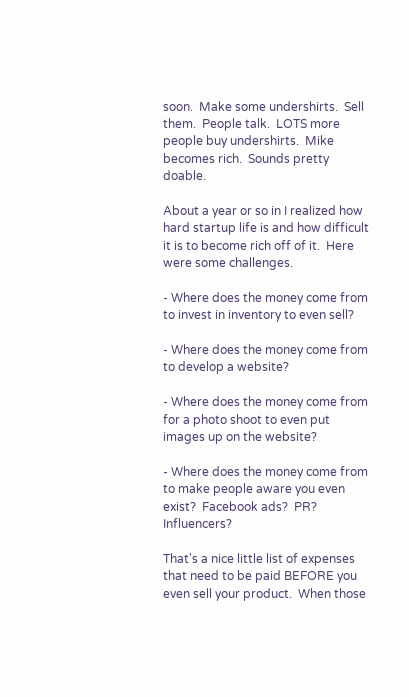soon.  Make some undershirts.  Sell them.  People talk.  LOTS more people buy undershirts.  Mike becomes rich.  Sounds pretty doable.

About a year or so in I realized how hard startup life is and how difficult it is to become rich off of it.  Here were some challenges.

- Where does the money come from to invest in inventory to even sell?

- Where does the money come from to develop a website?

- Where does the money come from for a photo shoot to even put images up on the website?

- Where does the money come from to make people aware you even exist?  Facebook ads?  PR?  Influencers?

That's a nice little list of expenses that need to be paid BEFORE you even sell your product.  When those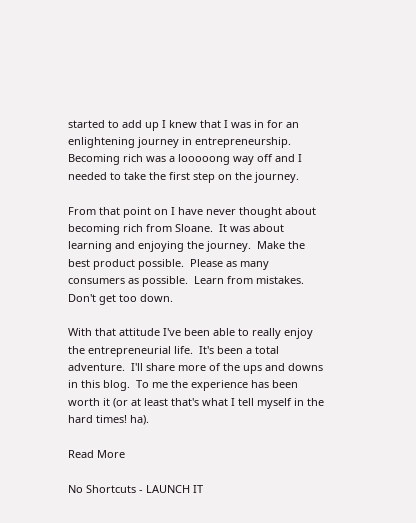started to add up I knew that I was in for an enlightening journey in entrepreneurship.  Becoming rich was a looooong way off and I needed to take the first step on the journey.

From that point on I have never thought about becoming rich from Sloane.  It was about learning and enjoying the journey.  Make the best product possible.  Please as many consumers as possible.  Learn from mistakes.  Don't get too down.

With that attitude I've been able to really enjoy the entrepreneurial life.  It's been a total adventure.  I'll share more of the ups and downs in this blog.  To me the experience has been worth it (or at least that's what I tell myself in the hard times! ha).

Read More

No Shortcuts - LAUNCH IT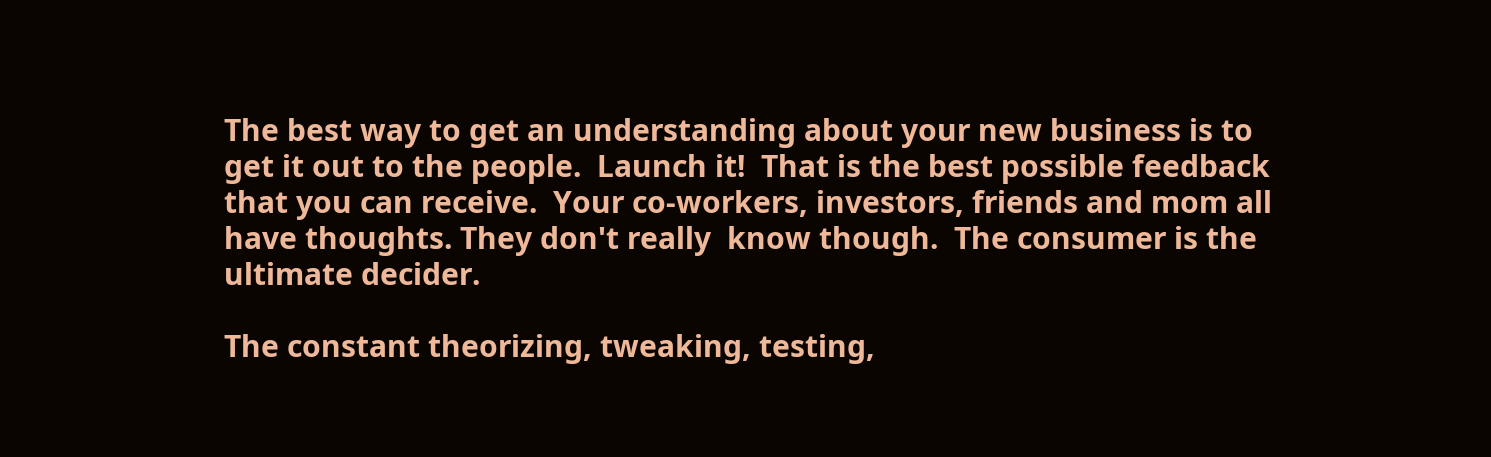The best way to get an understanding about your new business is to get it out to the people.  Launch it!  That is the best possible feedback that you can receive.  Your co-workers, investors, friends and mom all have thoughts. They don't really  know though.  The consumer is the ultimate decider.

The constant theorizing, tweaking, testing,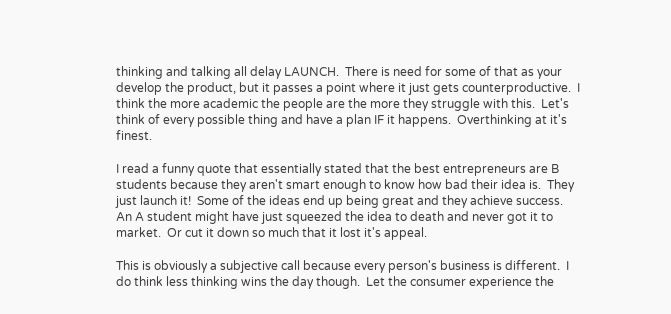thinking and talking all delay LAUNCH.  There is need for some of that as your develop the product, but it passes a point where it just gets counterproductive.  I think the more academic the people are the more they struggle with this.  Let's think of every possible thing and have a plan IF it happens.  Overthinking at it's finest.

I read a funny quote that essentially stated that the best entrepreneurs are B students because they aren't smart enough to know how bad their idea is.  They just launch it!  Some of the ideas end up being great and they achieve success.  An A student might have just squeezed the idea to death and never got it to market.  Or cut it down so much that it lost it's appeal.

This is obviously a subjective call because every person's business is different.  I do think less thinking wins the day though.  Let the consumer experience the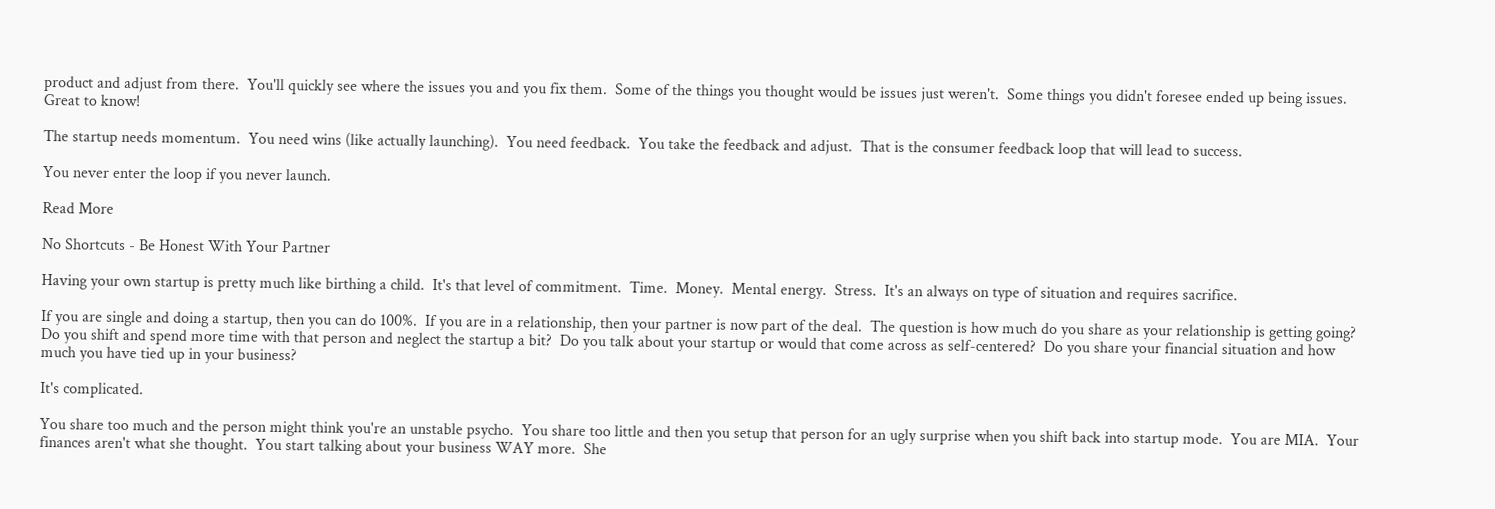product and adjust from there.  You'll quickly see where the issues you and you fix them.  Some of the things you thought would be issues just weren't.  Some things you didn't foresee ended up being issues.  Great to know!

The startup needs momentum.  You need wins (like actually launching).  You need feedback.  You take the feedback and adjust.  That is the consumer feedback loop that will lead to success.

You never enter the loop if you never launch.

Read More

No Shortcuts - Be Honest With Your Partner

Having your own startup is pretty much like birthing a child.  It's that level of commitment.  Time.  Money.  Mental energy.  Stress.  It's an always on type of situation and requires sacrifice.

If you are single and doing a startup, then you can do 100%.  If you are in a relationship, then your partner is now part of the deal.  The question is how much do you share as your relationship is getting going?  Do you shift and spend more time with that person and neglect the startup a bit?  Do you talk about your startup or would that come across as self-centered?  Do you share your financial situation and how much you have tied up in your business?

It's complicated.

You share too much and the person might think you're an unstable psycho.  You share too little and then you setup that person for an ugly surprise when you shift back into startup mode.  You are MIA.  Your finances aren't what she thought.  You start talking about your business WAY more.  She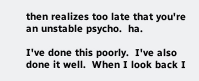then realizes too late that you're an unstable psycho.  ha.

I've done this poorly.  I've also done it well.  When I look back I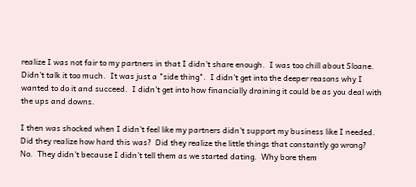realize I was not fair to my partners in that I didn't share enough.  I was too chill about Sloane.  Didn't talk it too much.  It was just a "side thing".  I didn't get into the deeper reasons why I wanted to do it and succeed.  I didn't get into how financially draining it could be as you deal with the ups and downs.

I then was shocked when I didn't feel like my partners didn't support my business like I needed.  Did they realize how hard this was?  Did they realize the little things that constantly go wrong?  No.  They didn't because I didn't tell them as we started dating.  Why bore them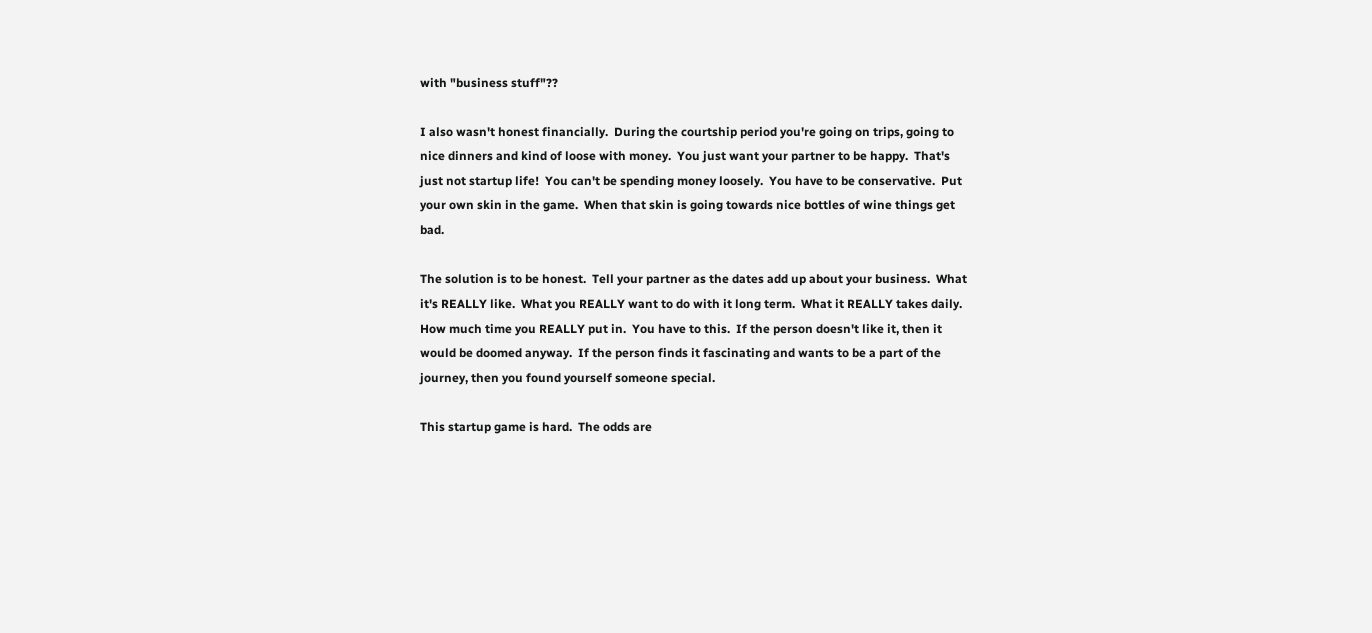with "business stuff"??

I also wasn't honest financially.  During the courtship period you're going on trips, going to nice dinners and kind of loose with money.  You just want your partner to be happy.  That's just not startup life!  You can't be spending money loosely.  You have to be conservative.  Put your own skin in the game.  When that skin is going towards nice bottles of wine things get bad.

The solution is to be honest.  Tell your partner as the dates add up about your business.  What it's REALLY like.  What you REALLY want to do with it long term.  What it REALLY takes daily.  How much time you REALLY put in.  You have to this.  If the person doesn't like it, then it would be doomed anyway.  If the person finds it fascinating and wants to be a part of the journey, then you found yourself someone special.

This startup game is hard.  The odds are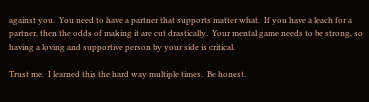against you.  You need to have a partner that supports matter what.  If you have a leach for a partner, then the odds of making it are cut drastically.  Your mental game needs to be strong, so having a loving and supportive person by your side is critical.

Trust me.  I learned this the hard way multiple times.  Be honest.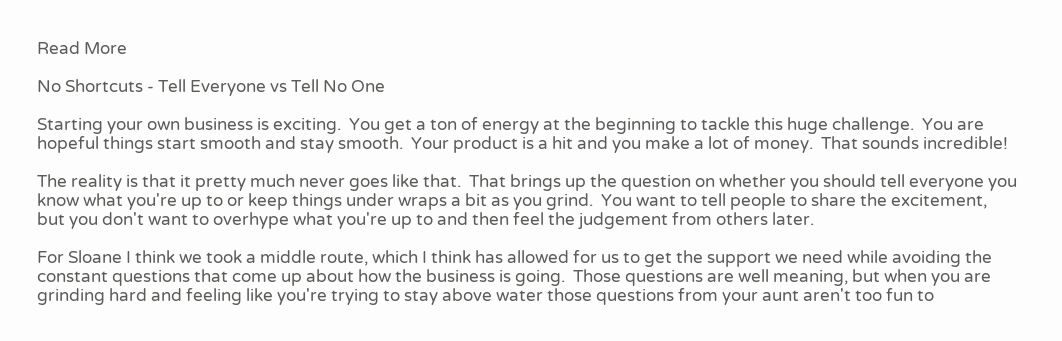Read More

No Shortcuts - Tell Everyone vs Tell No One

Starting your own business is exciting.  You get a ton of energy at the beginning to tackle this huge challenge.  You are hopeful things start smooth and stay smooth.  Your product is a hit and you make a lot of money.  That sounds incredible!

The reality is that it pretty much never goes like that.  That brings up the question on whether you should tell everyone you know what you're up to or keep things under wraps a bit as you grind.  You want to tell people to share the excitement, but you don't want to overhype what you're up to and then feel the judgement from others later.

For Sloane I think we took a middle route, which I think has allowed for us to get the support we need while avoiding the constant questions that come up about how the business is going.  Those questions are well meaning, but when you are grinding hard and feeling like you're trying to stay above water those questions from your aunt aren't too fun to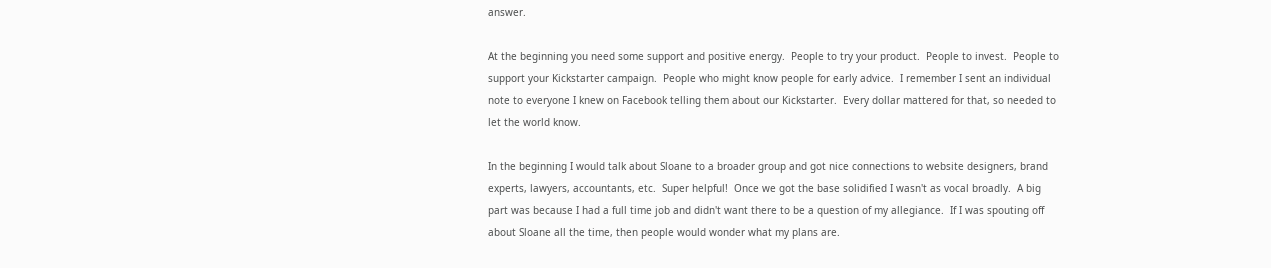answer.

At the beginning you need some support and positive energy.  People to try your product.  People to invest.  People to support your Kickstarter campaign.  People who might know people for early advice.  I remember I sent an individual note to everyone I knew on Facebook telling them about our Kickstarter.  Every dollar mattered for that, so needed to let the world know.

In the beginning I would talk about Sloane to a broader group and got nice connections to website designers, brand experts, lawyers, accountants, etc.  Super helpful!  Once we got the base solidified I wasn't as vocal broadly.  A big part was because I had a full time job and didn't want there to be a question of my allegiance.  If I was spouting off about Sloane all the time, then people would wonder what my plans are.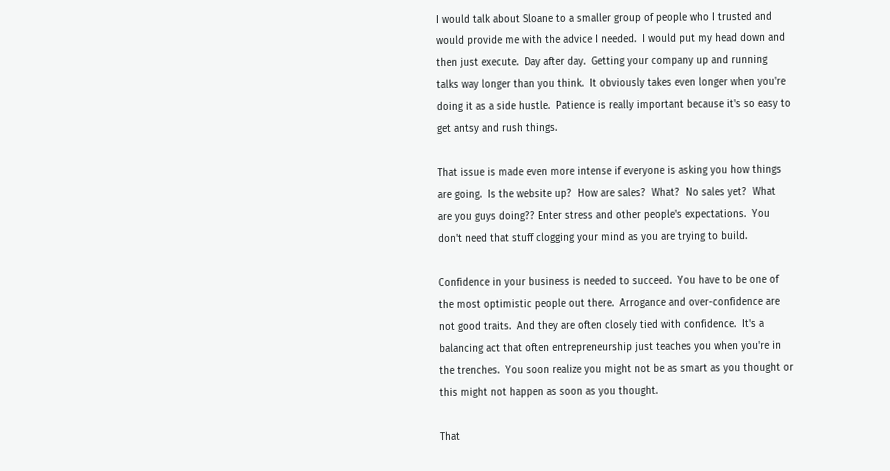I would talk about Sloane to a smaller group of people who I trusted and would provide me with the advice I needed.  I would put my head down and then just execute.  Day after day.  Getting your company up and running talks way longer than you think.  It obviously takes even longer when you're doing it as a side hustle.  Patience is really important because it's so easy to get antsy and rush things.

That issue is made even more intense if everyone is asking you how things are going.  Is the website up?  How are sales?  What?  No sales yet?  What are you guys doing?? Enter stress and other people's expectations.  You don't need that stuff clogging your mind as you are trying to build.

Confidence in your business is needed to succeed.  You have to be one of the most optimistic people out there.  Arrogance and over-confidence are not good traits.  And they are often closely tied with confidence.  It's a balancing act that often entrepreneurship just teaches you when you're in the trenches.  You soon realize you might not be as smart as you thought or this might not happen as soon as you thought.

That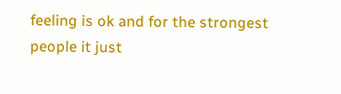feeling is ok and for the strongest people it just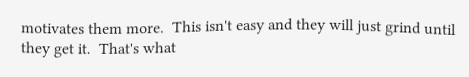motivates them more.  This isn't easy and they will just grind until they get it.  That's what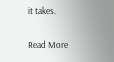it takes.

Read More